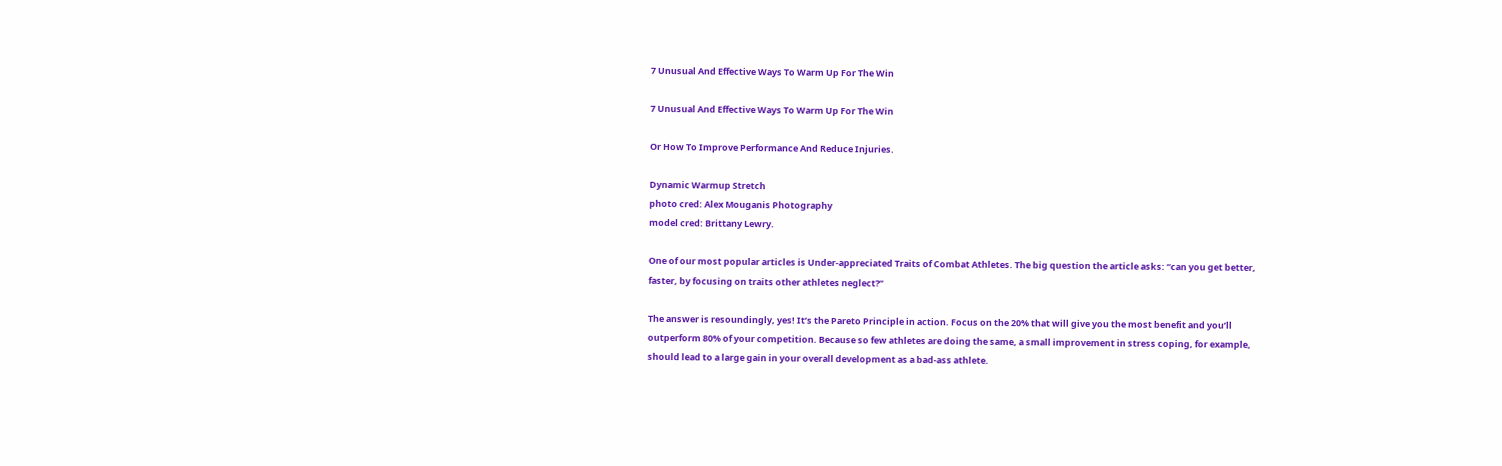7 Unusual And Effective Ways To Warm Up For The Win

7 Unusual And Effective Ways To Warm Up For The Win

Or How To Improve Performance And Reduce Injuries.

Dynamic Warmup Stretch
photo cred: Alex Mouganis Photography
model cred: Brittany Lewry.

One of our most popular articles is Under-appreciated Traits of Combat Athletes. The big question the article asks: “can you get better, faster, by focusing on traits other athletes neglect?”

The answer is resoundingly, yes! It’s the Pareto Principle in action. Focus on the 20% that will give you the most benefit and you’ll outperform 80% of your competition. Because so few athletes are doing the same, a small improvement in stress coping, for example, should lead to a large gain in your overall development as a bad-ass athlete.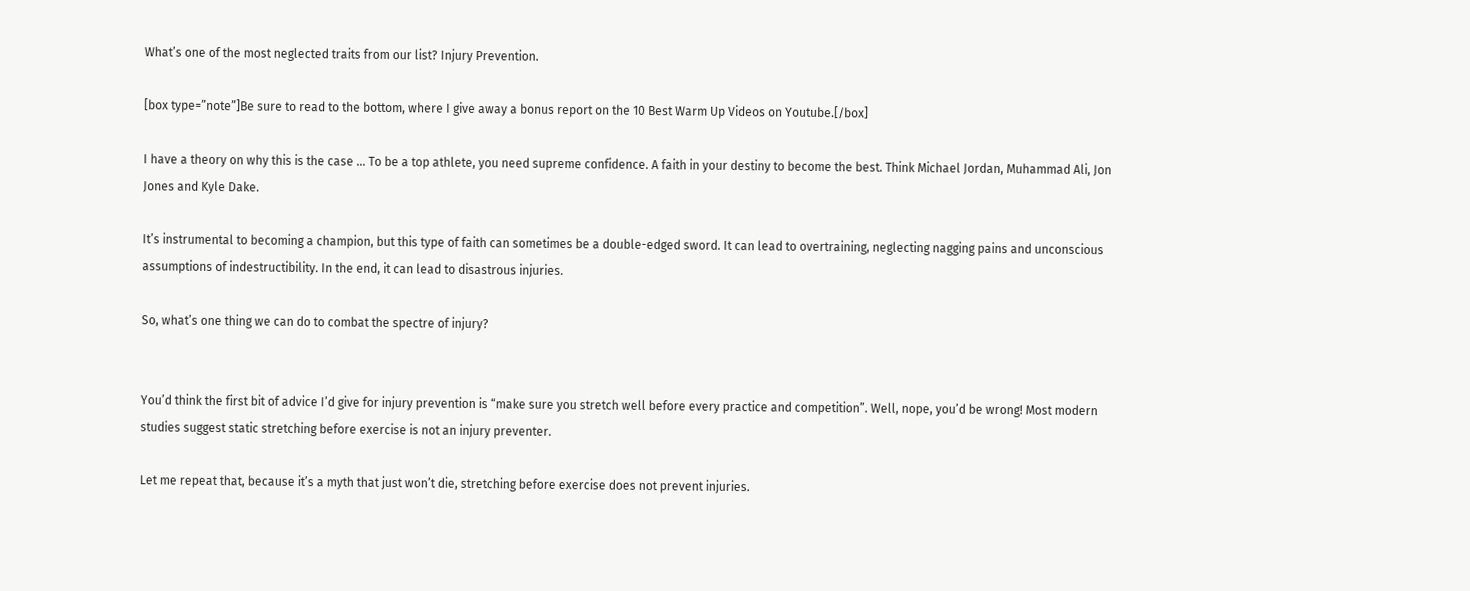What’s one of the most neglected traits from our list? Injury Prevention.

[box type=”note”]Be sure to read to the bottom, where I give away a bonus report on the 10 Best Warm Up Videos on Youtube.[/box]

I have a theory on why this is the case … To be a top athlete, you need supreme confidence. A faith in your destiny to become the best. Think Michael Jordan, Muhammad Ali, Jon Jones and Kyle Dake.

It’s instrumental to becoming a champion, but this type of faith can sometimes be a double-edged sword. It can lead to overtraining, neglecting nagging pains and unconscious assumptions of indestructibility. In the end, it can lead to disastrous injuries.

So, what’s one thing we can do to combat the spectre of injury?


You’d think the first bit of advice I’d give for injury prevention is “make sure you stretch well before every practice and competition”. Well, nope, you’d be wrong! Most modern studies suggest static stretching before exercise is not an injury preventer.

Let me repeat that, because it’s a myth that just won’t die, stretching before exercise does not prevent injuries.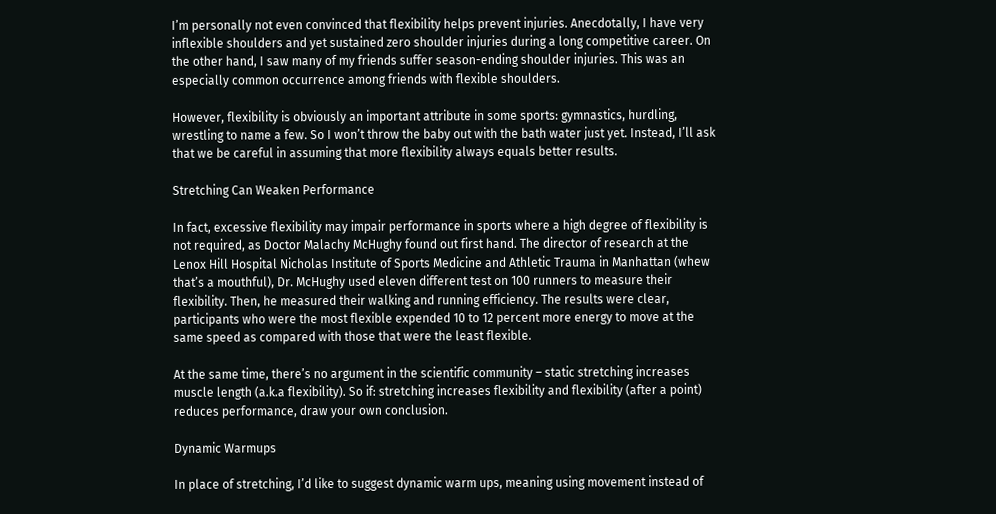I’m personally not even convinced that flexibility helps prevent injuries. Anecdotally, I have very inflexible shoulders and yet sustained zero shoulder injuries during a long competitive career. On the other hand, I saw many of my friends suffer season-ending shoulder injuries. This was an especially common occurrence among friends with flexible shoulders.

However, flexibility is obviously an important attribute in some sports: gymnastics, hurdling, wrestling to name a few. So I won’t throw the baby out with the bath water just yet. Instead, I’ll ask that we be careful in assuming that more flexibility always equals better results.

Stretching Can Weaken Performance

In fact, excessive flexibility may impair performance in sports where a high degree of flexibility is not required, as Doctor Malachy McHughy found out first hand. The director of research at the Lenox Hill Hospital Nicholas Institute of Sports Medicine and Athletic Trauma in Manhattan (whew that’s a mouthful), Dr. McHughy used eleven different test on 100 runners to measure their flexibility. Then, he measured their walking and running efficiency. The results were clear, participants who were the most flexible expended 10 to 12 percent more energy to move at the same speed as compared with those that were the least flexible.

At the same time, there’s no argument in the scientific community – static stretching increases muscle length (a.k.a flexibility). So if: stretching increases flexibility and flexibility (after a point) reduces performance, draw your own conclusion.

Dynamic Warmups

In place of stretching, I’d like to suggest dynamic warm ups, meaning using movement instead of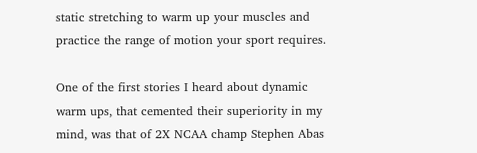static stretching to warm up your muscles and practice the range of motion your sport requires.

One of the first stories I heard about dynamic warm ups, that cemented their superiority in my mind, was that of 2X NCAA champ Stephen Abas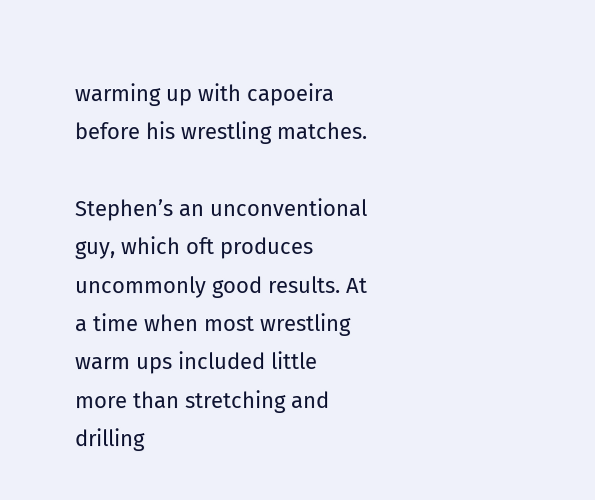warming up with capoeira before his wrestling matches.

Stephen’s an unconventional guy, which oft produces uncommonly good results. At a time when most wrestling warm ups included little more than stretching and drilling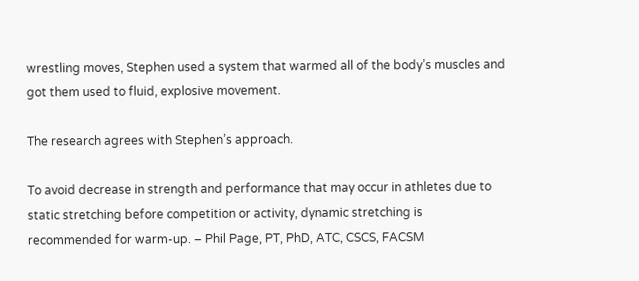wrestling moves, Stephen used a system that warmed all of the body’s muscles and got them used to fluid, explosive movement.

The research agrees with Stephen’s approach.

To avoid decrease in strength and performance that may occur in athletes due to static stretching before competition or activity, dynamic stretching is recommended for warm-up. – Phil Page, PT, PhD, ATC, CSCS, FACSM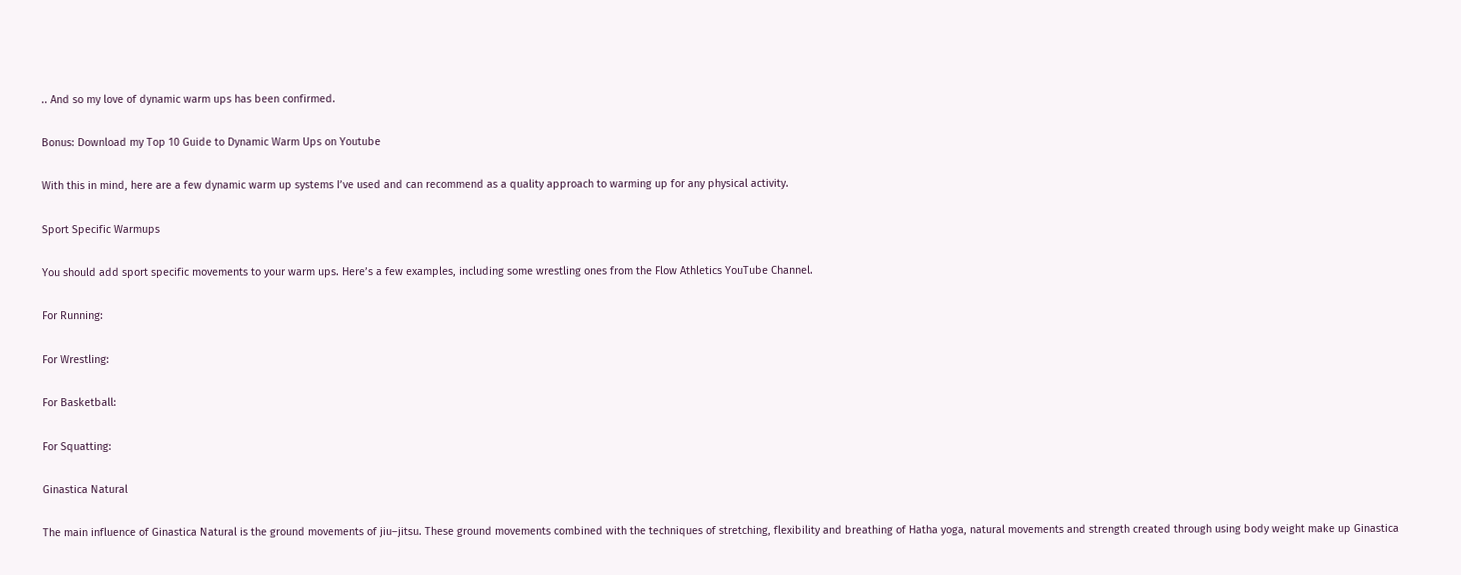.. And so my love of dynamic warm ups has been confirmed.

Bonus: Download my Top 10 Guide to Dynamic Warm Ups on Youtube

With this in mind, here are a few dynamic warm up systems I’ve used and can recommend as a quality approach to warming up for any physical activity.

Sport Specific Warmups

You should add sport specific movements to your warm ups. Here’s a few examples, including some wrestling ones from the Flow Athletics YouTube Channel.

For Running:

For Wrestling:

For Basketball:

For Squatting:

Ginastica Natural

The main influence of Ginastica Natural is the ground movements of jiu–jitsu. These ground movements combined with the techniques of stretching, flexibility and breathing of Hatha yoga, natural movements and strength created through using body weight make up Ginastica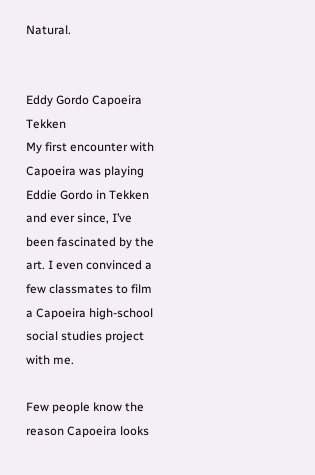Natural.


Eddy Gordo Capoeira Tekken
My first encounter with Capoeira was playing Eddie Gordo in Tekken and ever since, I’ve been fascinated by the art. I even convinced a few classmates to film a Capoeira high-school social studies project with me.

Few people know the reason Capoeira looks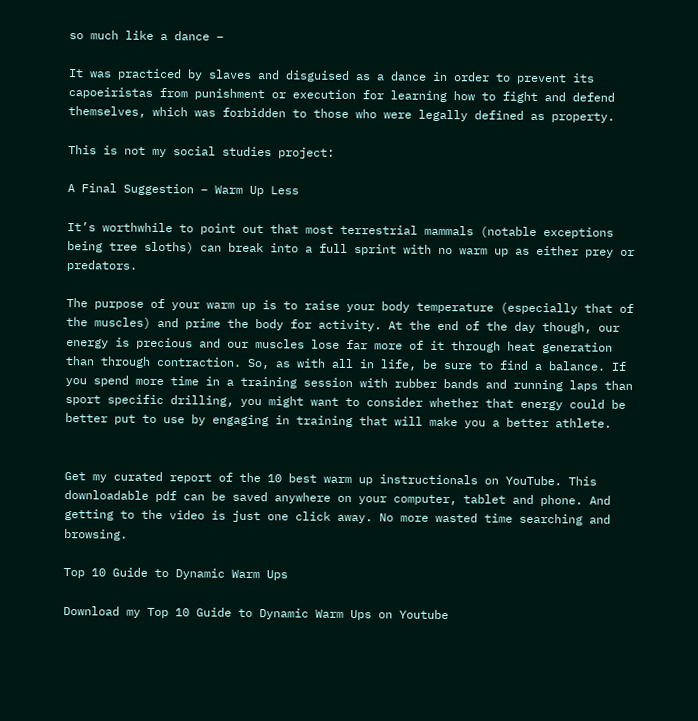so much like a dance –

It was practiced by slaves and disguised as a dance in order to prevent its capoeiristas from punishment or execution for learning how to fight and defend themselves, which was forbidden to those who were legally defined as property.

This is not my social studies project:

A Final Suggestion – Warm Up Less

It’s worthwhile to point out that most terrestrial mammals (notable exceptions being tree sloths) can break into a full sprint with no warm up as either prey or predators.

The purpose of your warm up is to raise your body temperature (especially that of the muscles) and prime the body for activity. At the end of the day though, our energy is precious and our muscles lose far more of it through heat generation than through contraction. So, as with all in life, be sure to find a balance. If you spend more time in a training session with rubber bands and running laps than sport specific drilling, you might want to consider whether that energy could be better put to use by engaging in training that will make you a better athlete.


Get my curated report of the 10 best warm up instructionals on YouTube. This downloadable pdf can be saved anywhere on your computer, tablet and phone. And getting to the video is just one click away. No more wasted time searching and browsing.

Top 10 Guide to Dynamic Warm Ups

Download my Top 10 Guide to Dynamic Warm Ups on Youtube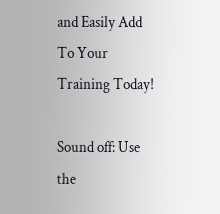and Easily Add To Your Training Today!

Sound off: Use the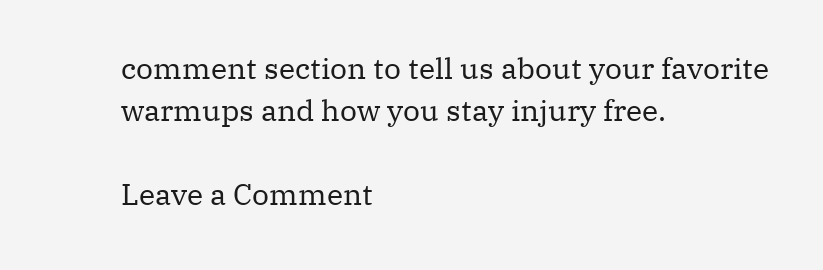comment section to tell us about your favorite warmups and how you stay injury free.

Leave a Comment